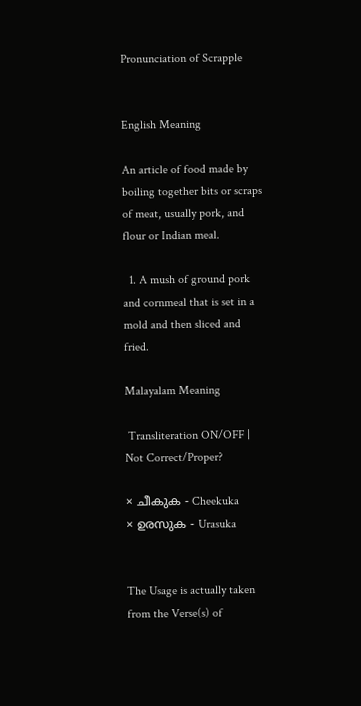Pronunciation of Scrapple


English Meaning

An article of food made by boiling together bits or scraps of meat, usually pork, and flour or Indian meal.

  1. A mush of ground pork and cornmeal that is set in a mold and then sliced and fried.

Malayalam Meaning

 Transliteration ON/OFF | Not Correct/Proper?

× ചീകുക - Cheekuka
× ഉരസുക - Urasuka


The Usage is actually taken from the Verse(s) of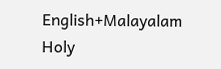English+Malayalam Holy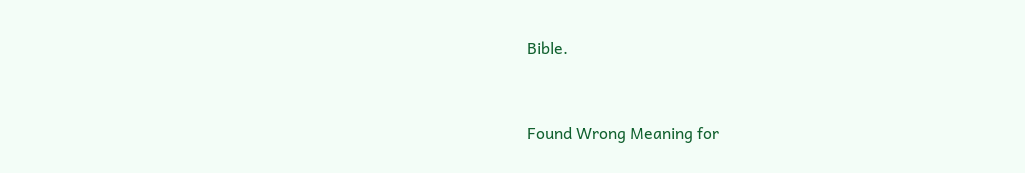Bible.


Found Wrong Meaning for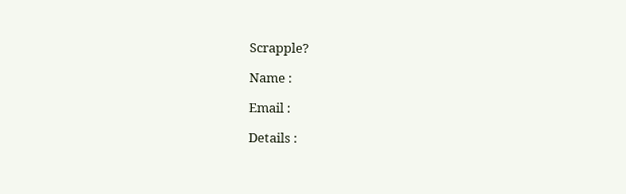Scrapple?

Name :

Email :

Details :